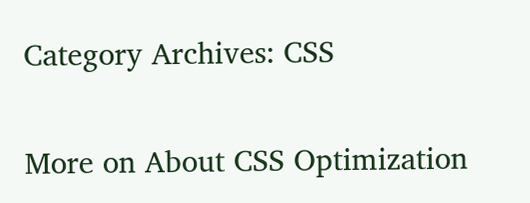Category Archives: CSS

More on About CSS Optimization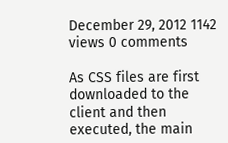December 29, 2012 1142 views 0 comments

As CSS files are first downloaded to the client and then executed, the main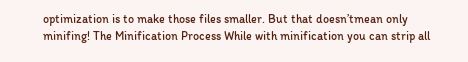optimization is to make those files smaller. But that doesn’tmean only minifing! The Minification Process While with minification you can strip all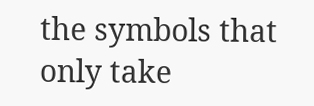the symbols that only take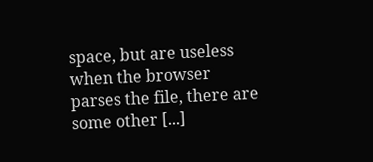space, but are useless when the browser parses the file, there are some other [...]